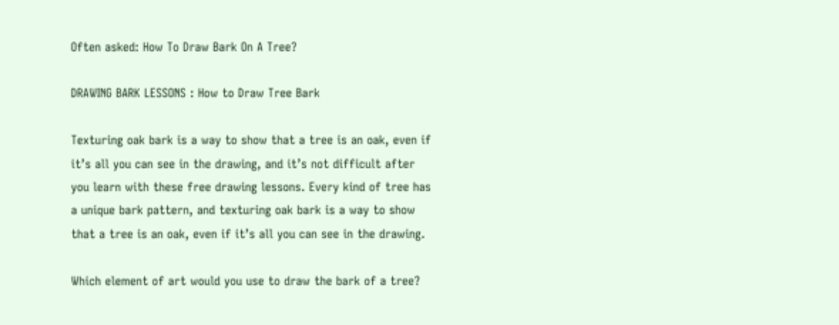Often asked: How To Draw Bark On A Tree?

DRAWING BARK LESSONS : How to Draw Tree Bark

Texturing oak bark is a way to show that a tree is an oak, even if it’s all you can see in the drawing, and it’s not difficult after you learn with these free drawing lessons. Every kind of tree has a unique bark pattern, and texturing oak bark is a way to show that a tree is an oak, even if it’s all you can see in the drawing.

Which element of art would you use to draw the bark of a tree?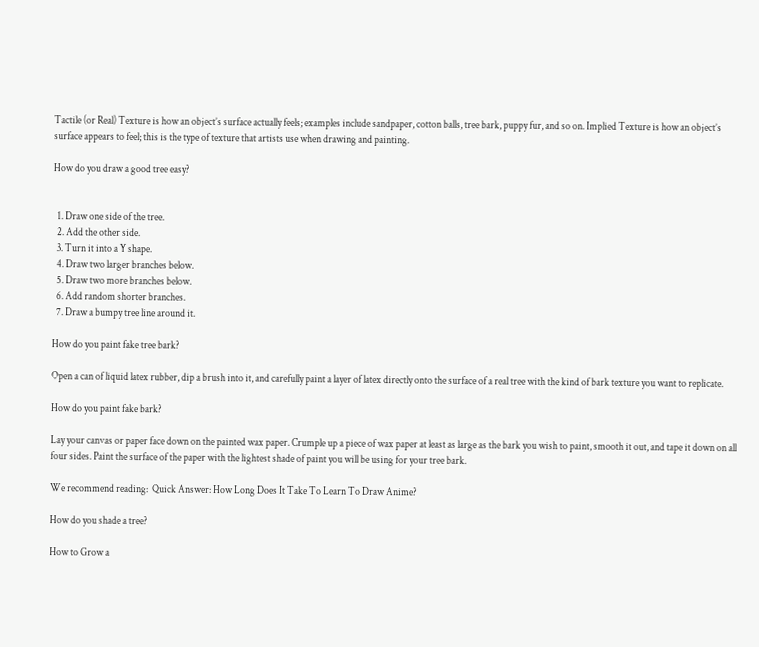Tactile (or Real) Texture is how an object’s surface actually feels; examples include sandpaper, cotton balls, tree bark, puppy fur, and so on. Implied Texture is how an object’s surface appears to feel; this is the type of texture that artists use when drawing and painting.

How do you draw a good tree easy?


  1. Draw one side of the tree.
  2. Add the other side.
  3. Turn it into a Y shape.
  4. Draw two larger branches below.
  5. Draw two more branches below.
  6. Add random shorter branches.
  7. Draw a bumpy tree line around it.

How do you paint fake tree bark?

Open a can of liquid latex rubber, dip a brush into it, and carefully paint a layer of latex directly onto the surface of a real tree with the kind of bark texture you want to replicate.

How do you paint fake bark?

Lay your canvas or paper face down on the painted wax paper. Crumple up a piece of wax paper at least as large as the bark you wish to paint, smooth it out, and tape it down on all four sides. Paint the surface of the paper with the lightest shade of paint you will be using for your tree bark.

We recommend reading:  Quick Answer: How Long Does It Take To Learn To Draw Anime?

How do you shade a tree?

How to Grow a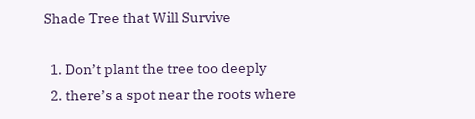Shade Tree that Will Survive

  1. Don’t plant the tree too deeply
  2. there’s a spot near the roots where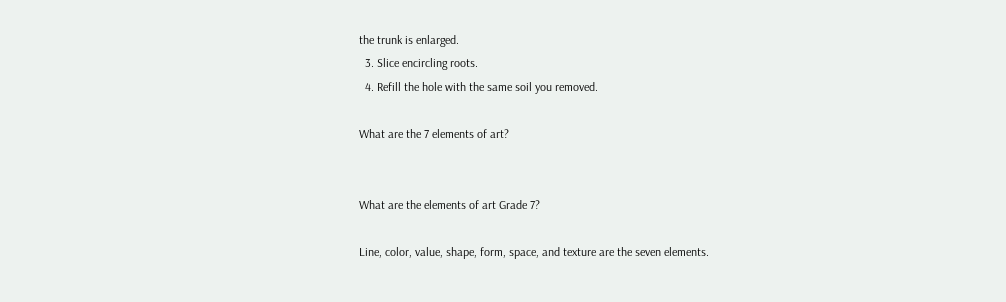the trunk is enlarged.
  3. Slice encircling roots.
  4. Refill the hole with the same soil you removed.

What are the 7 elements of art?


What are the elements of art Grade 7?

Line, color, value, shape, form, space, and texture are the seven elements.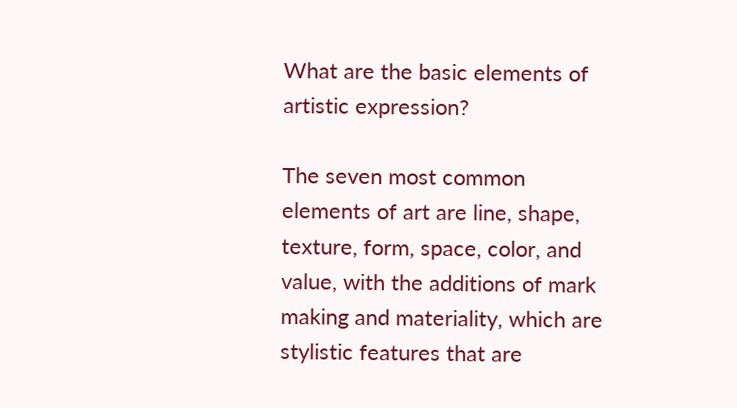What are the basic elements of artistic expression?

The seven most common elements of art are line, shape, texture, form, space, color, and value, with the additions of mark making and materiality, which are stylistic features that are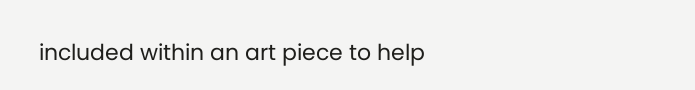included within an art piece to help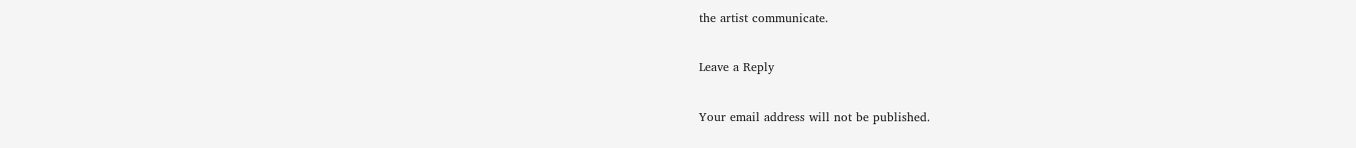the artist communicate.

Leave a Reply

Your email address will not be published.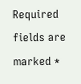Required fields are marked *